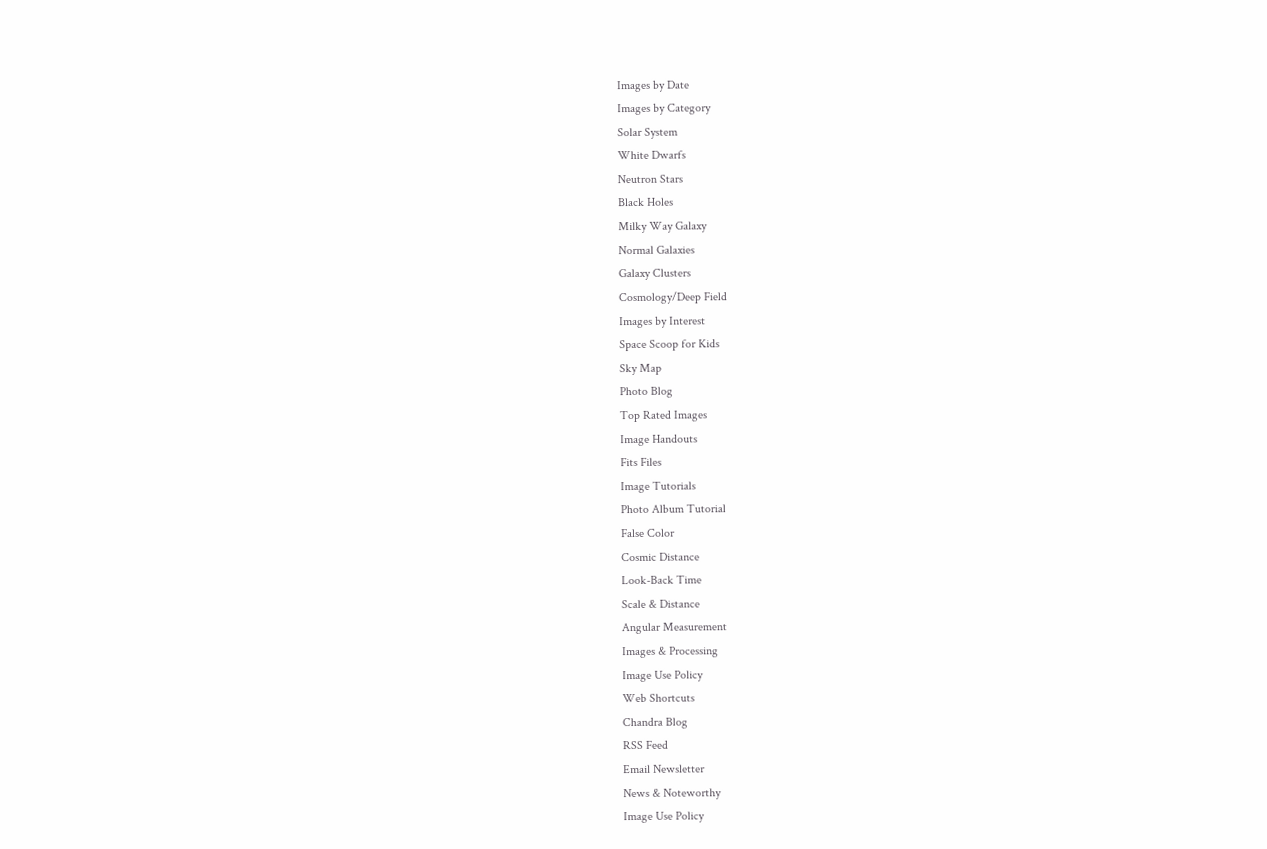Images by Date
Images by Category
Solar System
White Dwarfs
Neutron Stars
Black Holes
Milky Way Galaxy
Normal Galaxies
Galaxy Clusters
Cosmology/Deep Field
Images by Interest
Space Scoop for Kids
Sky Map
Photo Blog
Top Rated Images
Image Handouts
Fits Files
Image Tutorials
Photo Album Tutorial
False Color
Cosmic Distance
Look-Back Time
Scale & Distance
Angular Measurement
Images & Processing
Image Use Policy
Web Shortcuts
Chandra Blog
RSS Feed
Email Newsletter
News & Noteworthy
Image Use Policy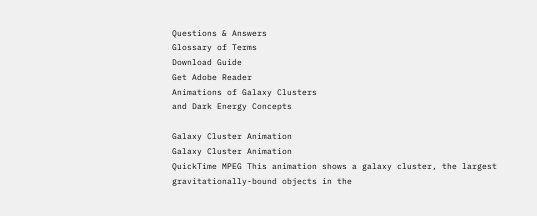Questions & Answers
Glossary of Terms
Download Guide
Get Adobe Reader
Animations of Galaxy Clusters
and Dark Energy Concepts

Galaxy Cluster Animation
Galaxy Cluster Animation
QuickTime MPEG This animation shows a galaxy cluster, the largest gravitationally-bound objects in the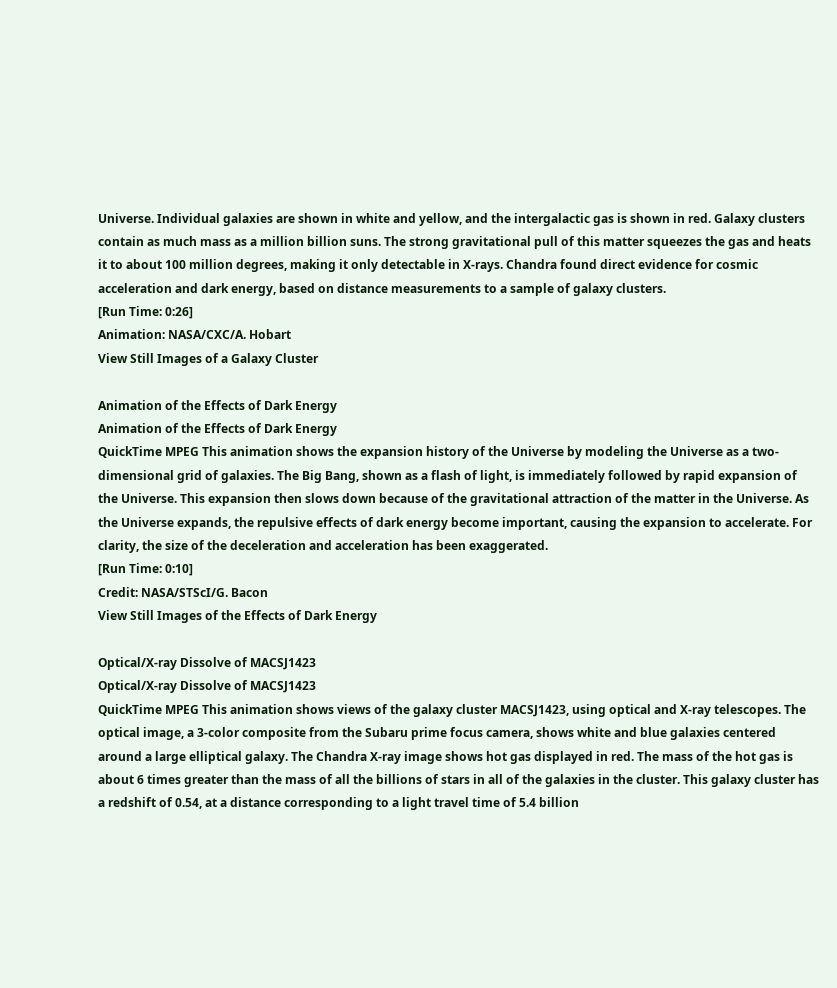Universe. Individual galaxies are shown in white and yellow, and the intergalactic gas is shown in red. Galaxy clusters contain as much mass as a million billion suns. The strong gravitational pull of this matter squeezes the gas and heats it to about 100 million degrees, making it only detectable in X-rays. Chandra found direct evidence for cosmic acceleration and dark energy, based on distance measurements to a sample of galaxy clusters.
[Run Time: 0:26]
Animation: NASA/CXC/A. Hobart
View Still Images of a Galaxy Cluster

Animation of the Effects of Dark Energy
Animation of the Effects of Dark Energy
QuickTime MPEG This animation shows the expansion history of the Universe by modeling the Universe as a two-dimensional grid of galaxies. The Big Bang, shown as a flash of light, is immediately followed by rapid expansion of the Universe. This expansion then slows down because of the gravitational attraction of the matter in the Universe. As the Universe expands, the repulsive effects of dark energy become important, causing the expansion to accelerate. For clarity, the size of the deceleration and acceleration has been exaggerated.
[Run Time: 0:10]
Credit: NASA/STScI/G. Bacon
View Still Images of the Effects of Dark Energy

Optical/X-ray Dissolve of MACSJ1423
Optical/X-ray Dissolve of MACSJ1423
QuickTime MPEG This animation shows views of the galaxy cluster MACSJ1423, using optical and X-ray telescopes. The optical image, a 3-color composite from the Subaru prime focus camera, shows white and blue galaxies centered around a large elliptical galaxy. The Chandra X-ray image shows hot gas displayed in red. The mass of the hot gas is about 6 times greater than the mass of all the billions of stars in all of the galaxies in the cluster. This galaxy cluster has a redshift of 0.54, at a distance corresponding to a light travel time of 5.4 billion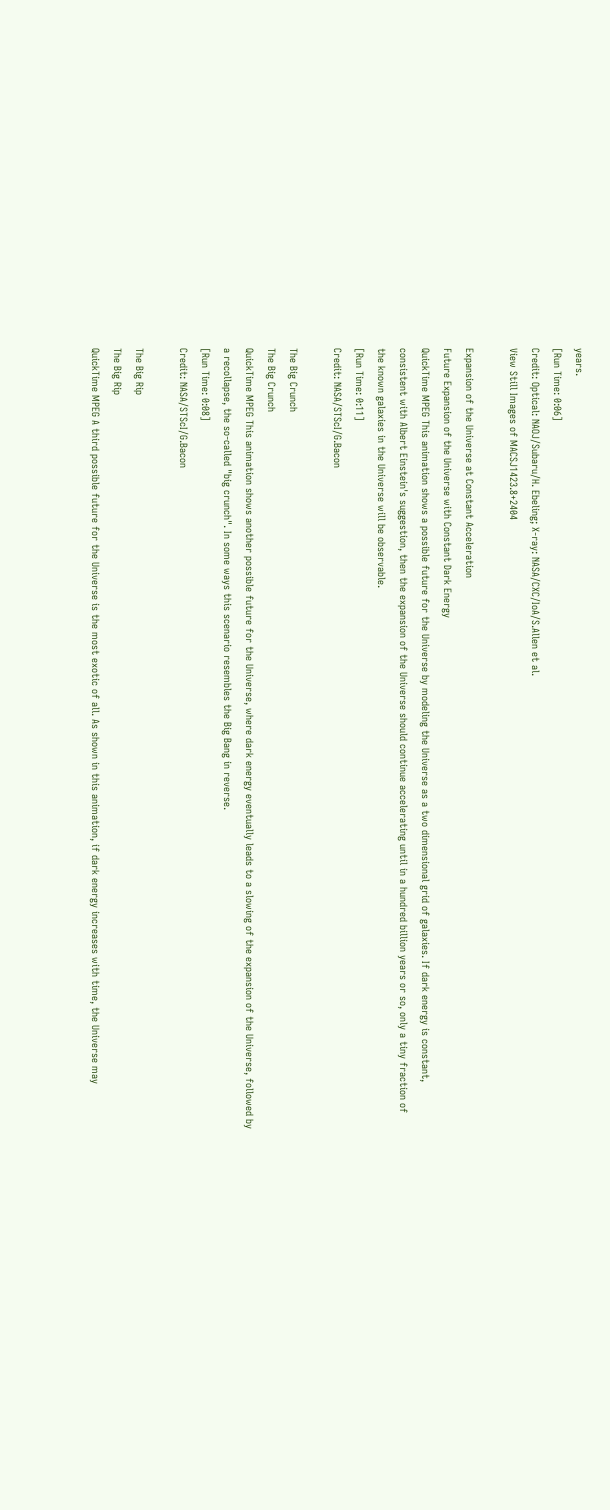years.
[Run Time: 0:06]
Credit: Optical: NAOJ/Subaru/H. Ebeling; X-ray: NASA/CXC/IoA/S.Allen et al.
View Still Images of MACSJ1423.8+2404

Expansion of the Universe at Constant Acceleration
Future Expansion of the Universe with Constant Dark Energy
QuickTime MPEG This animation shows a possible future for the Universe by modeling the Universe as a two dimensional grid of galaxies. If dark energy is constant, consistent with Albert Einstein's suggestion, then the expansion of the Universe should continue accelerating until in a hundred billion years or so, only a tiny fraction of the known galaxies in the Universe will be observable.
[Run Time: 0:11]
Credit: NASA/STScI/G.Bacon

The Big Crunch
The Big Crunch
QuickTime MPEG This animation shows another possible future for the Universe, where dark energy eventually leads to a slowing of the expansion of the Universe, followed by a recollapse, the so-called "big crunch". In some ways this scenario resembles the Big Bang in reverse.
[Run Time: 0:08]
Credit: NASA/STScI/G.Bacon

The Big Rip
The Big Rip
QuickTime MPEG A third possible future for the Universe is the most exotic of all. As shown in this animation, if dark energy increases with time, the Universe may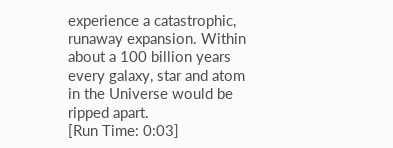experience a catastrophic, runaway expansion. Within about a 100 billion years every galaxy, star and atom in the Universe would be ripped apart.
[Run Time: 0:03]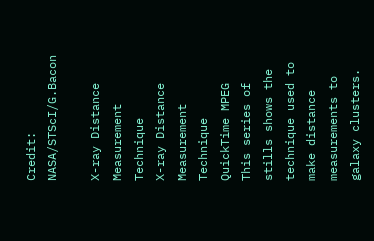Credit: NASA/STScI/G.Bacon

X-ray Distance Measurement Technique
X-ray Distance Measurement Technique
QuickTime MPEG This series of stills shows the technique used to make distance measurements to galaxy clusters.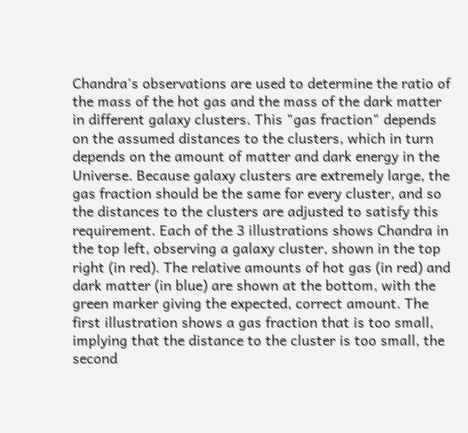Chandra's observations are used to determine the ratio of the mass of the hot gas and the mass of the dark matter in different galaxy clusters. This "gas fraction" depends on the assumed distances to the clusters, which in turn depends on the amount of matter and dark energy in the Universe. Because galaxy clusters are extremely large, the gas fraction should be the same for every cluster, and so the distances to the clusters are adjusted to satisfy this requirement. Each of the 3 illustrations shows Chandra in the top left, observing a galaxy cluster, shown in the top right (in red). The relative amounts of hot gas (in red) and dark matter (in blue) are shown at the bottom, with the green marker giving the expected, correct amount. The first illustration shows a gas fraction that is too small, implying that the distance to the cluster is too small, the second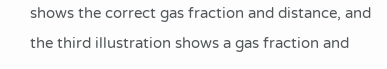shows the correct gas fraction and distance, and the third illustration shows a gas fraction and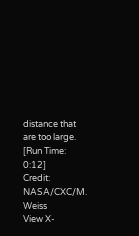distance that are too large.
[Run Time: 0:12]
Credit: NASA/CXC/M. Weiss
View X-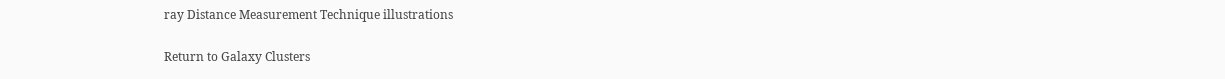ray Distance Measurement Technique illustrations

Return to Galaxy Clusters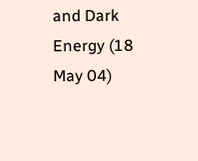and Dark Energy (18 May 04)